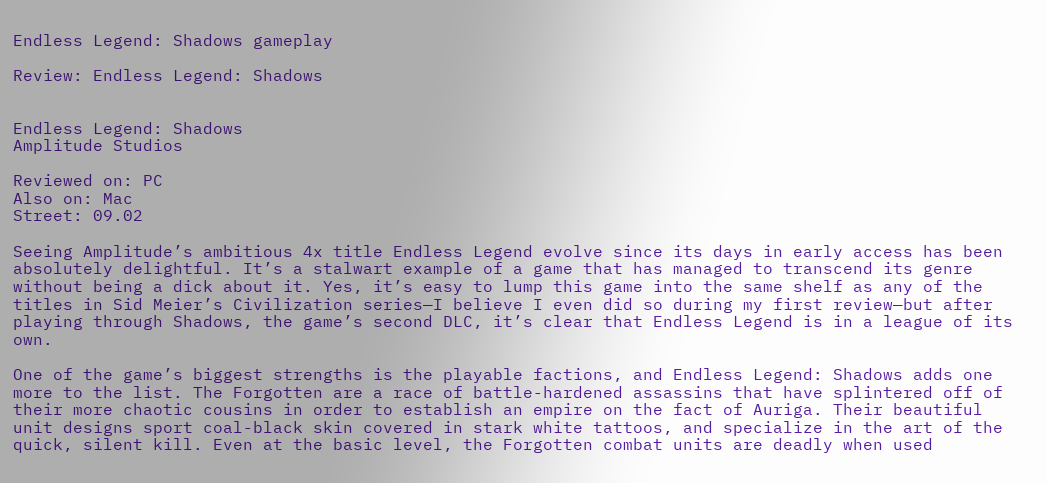Endless Legend: Shadows gameplay

Review: Endless Legend: Shadows


Endless Legend: Shadows
Amplitude Studios

Reviewed on: PC
Also on: Mac
Street: 09.02

Seeing Amplitude’s ambitious 4x title Endless Legend evolve since its days in early access has been absolutely delightful. It’s a stalwart example of a game that has managed to transcend its genre without being a dick about it. Yes, it’s easy to lump this game into the same shelf as any of the titles in Sid Meier’s Civilization series—I believe I even did so during my first review—but after playing through Shadows, the game’s second DLC, it’s clear that Endless Legend is in a league of its own.

One of the game’s biggest strengths is the playable factions, and Endless Legend: Shadows adds one more to the list. The Forgotten are a race of battle-hardened assassins that have splintered off of their more chaotic cousins in order to establish an empire on the fact of Auriga. Their beautiful unit designs sport coal-black skin covered in stark white tattoos, and specialize in the art of the quick, silent kill. Even at the basic level, the Forgotten combat units are deadly when used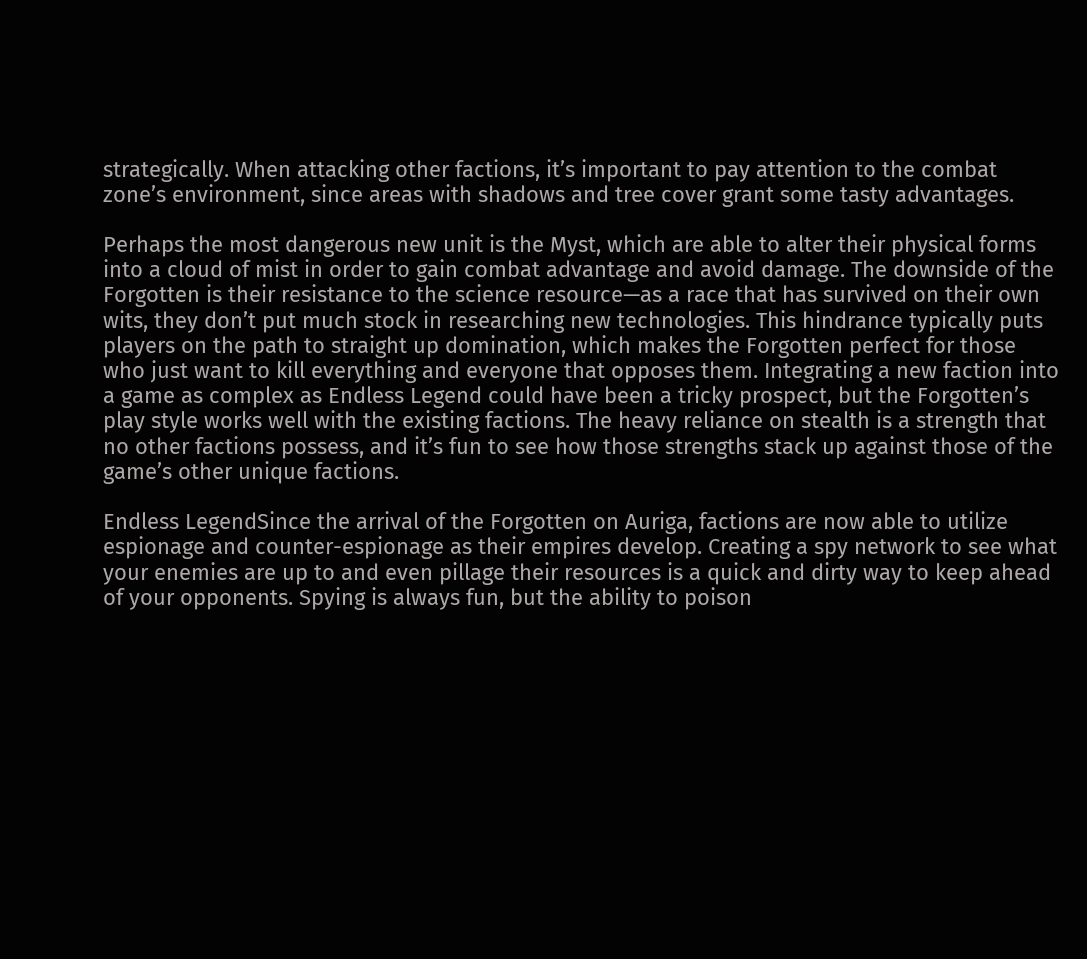strategically. When attacking other factions, it’s important to pay attention to the combat zone’s environment, since areas with shadows and tree cover grant some tasty advantages.

Perhaps the most dangerous new unit is the Myst, which are able to alter their physical forms into a cloud of mist in order to gain combat advantage and avoid damage. The downside of the Forgotten is their resistance to the science resource—as a race that has survived on their own wits, they don’t put much stock in researching new technologies. This hindrance typically puts players on the path to straight up domination, which makes the Forgotten perfect for those who just want to kill everything and everyone that opposes them. Integrating a new faction into a game as complex as Endless Legend could have been a tricky prospect, but the Forgotten’s play style works well with the existing factions. The heavy reliance on stealth is a strength that no other factions possess, and it’s fun to see how those strengths stack up against those of the game’s other unique factions.

Endless LegendSince the arrival of the Forgotten on Auriga, factions are now able to utilize espionage and counter-espionage as their empires develop. Creating a spy network to see what your enemies are up to and even pillage their resources is a quick and dirty way to keep ahead of your opponents. Spying is always fun, but the ability to poison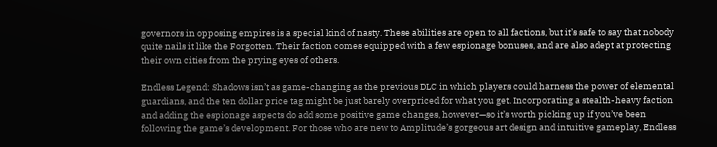governors in opposing empires is a special kind of nasty. These abilities are open to all factions, but it’s safe to say that nobody quite nails it like the Forgotten. Their faction comes equipped with a few espionage bonuses, and are also adept at protecting their own cities from the prying eyes of others.

Endless Legend: Shadows isn’t as game-changing as the previous DLC in which players could harness the power of elemental guardians, and the ten dollar price tag might be just barely overpriced for what you get. Incorporating a stealth-heavy faction and adding the espionage aspects do add some positive game changes, however—so it’s worth picking up if you’ve been following the game’s development. For those who are new to Amplitude’s gorgeous art design and intuitive gameplay, Endless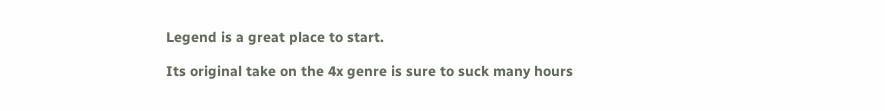Legend is a great place to start.

Its original take on the 4x genre is sure to suck many hours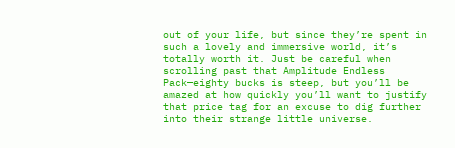out of your life, but since they’re spent in such a lovely and immersive world, it’s totally worth it. Just be careful when scrolling past that Amplitude Endless Pack—eighty bucks is steep, but you’ll be amazed at how quickly you’ll want to justify that price tag for an excuse to dig further into their strange little universe.